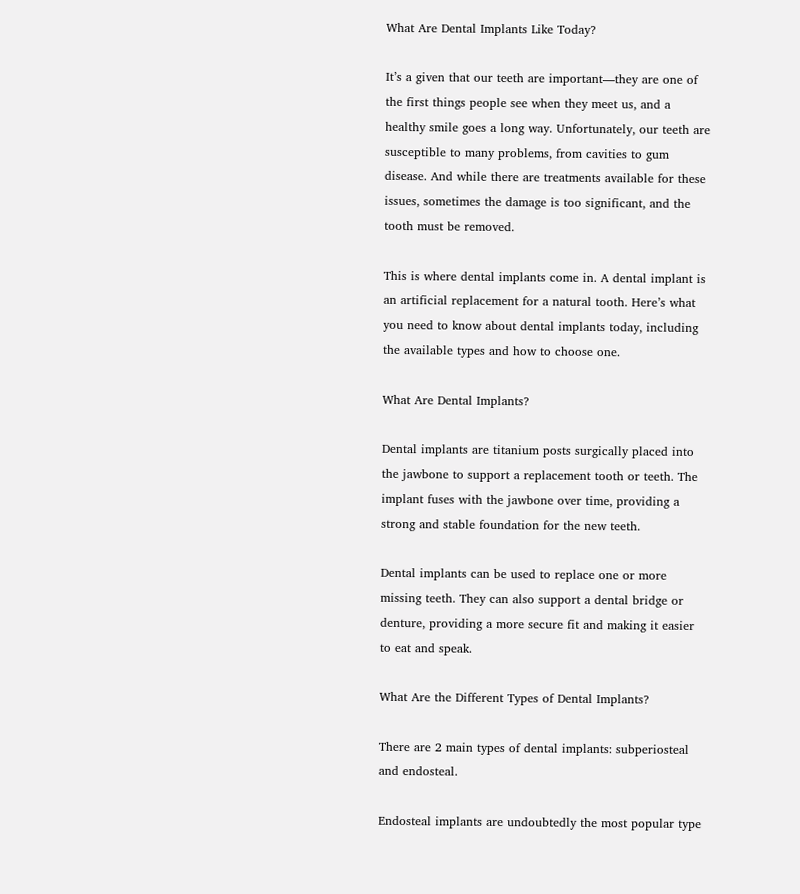What Are Dental Implants Like Today?

It’s a given that our teeth are important—they are one of the first things people see when they meet us, and a healthy smile goes a long way. Unfortunately, our teeth are susceptible to many problems, from cavities to gum disease. And while there are treatments available for these issues, sometimes the damage is too significant, and the tooth must be removed.

This is where dental implants come in. A dental implant is an artificial replacement for a natural tooth. Here’s what you need to know about dental implants today, including the available types and how to choose one.

What Are Dental Implants?

Dental implants are titanium posts surgically placed into the jawbone to support a replacement tooth or teeth. The implant fuses with the jawbone over time, providing a strong and stable foundation for the new teeth.

Dental implants can be used to replace one or more missing teeth. They can also support a dental bridge or denture, providing a more secure fit and making it easier to eat and speak.

What Are the Different Types of Dental Implants?

There are 2 main types of dental implants: subperiosteal and endosteal.

Endosteal implants are undoubtedly the most popular type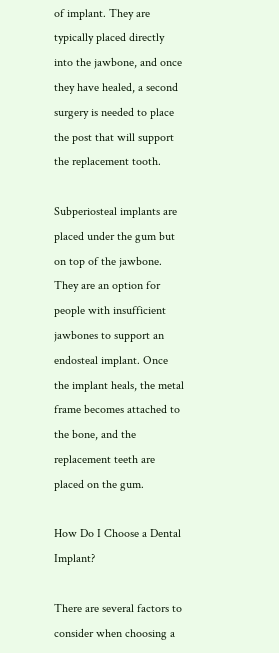of implant. They are typically placed directly into the jawbone, and once they have healed, a second surgery is needed to place the post that will support the replacement tooth.

Subperiosteal implants are placed under the gum but on top of the jawbone. They are an option for people with insufficient jawbones to support an endosteal implant. Once the implant heals, the metal frame becomes attached to the bone, and the replacement teeth are placed on the gum.

How Do I Choose a Dental Implant?

There are several factors to consider when choosing a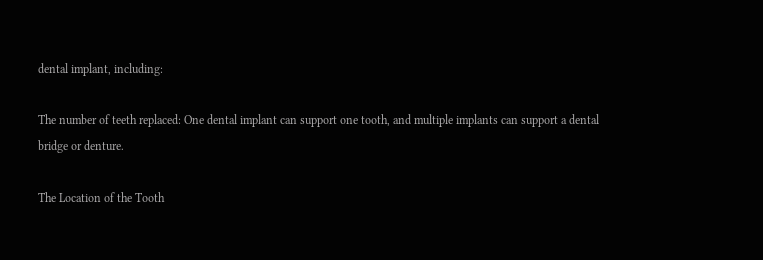dental implant, including:

The number of teeth replaced: One dental implant can support one tooth, and multiple implants can support a dental bridge or denture.

The Location of the Tooth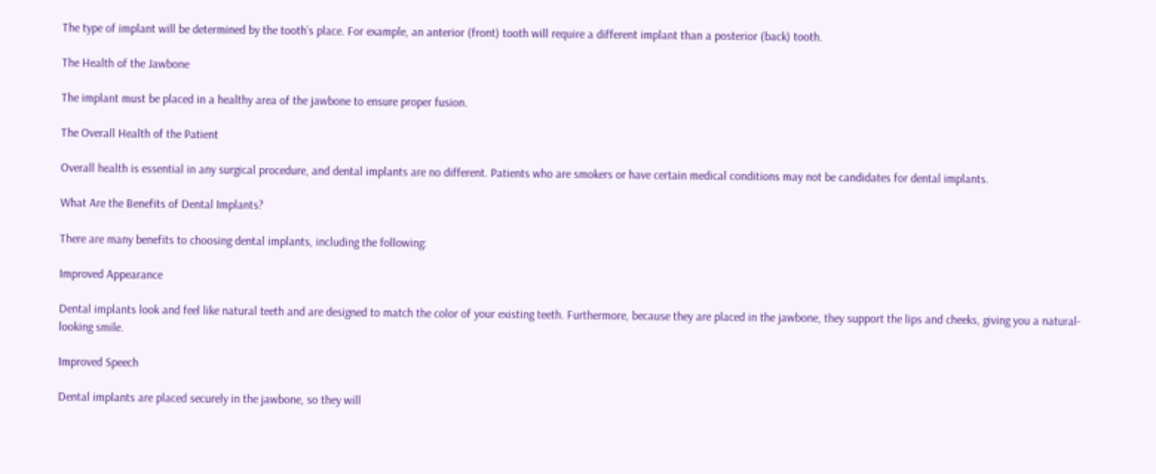The type of implant will be determined by the tooth’s place. For example, an anterior (front) tooth will require a different implant than a posterior (back) tooth.

The Health of the Jawbone

The implant must be placed in a healthy area of the jawbone to ensure proper fusion.

The Overall Health of the Patient

Overall health is essential in any surgical procedure, and dental implants are no different. Patients who are smokers or have certain medical conditions may not be candidates for dental implants.

What Are the Benefits of Dental Implants?

There are many benefits to choosing dental implants, including the following:

Improved Appearance

Dental implants look and feel like natural teeth and are designed to match the color of your existing teeth. Furthermore, because they are placed in the jawbone, they support the lips and cheeks, giving you a natural-looking smile.

Improved Speech

Dental implants are placed securely in the jawbone, so they will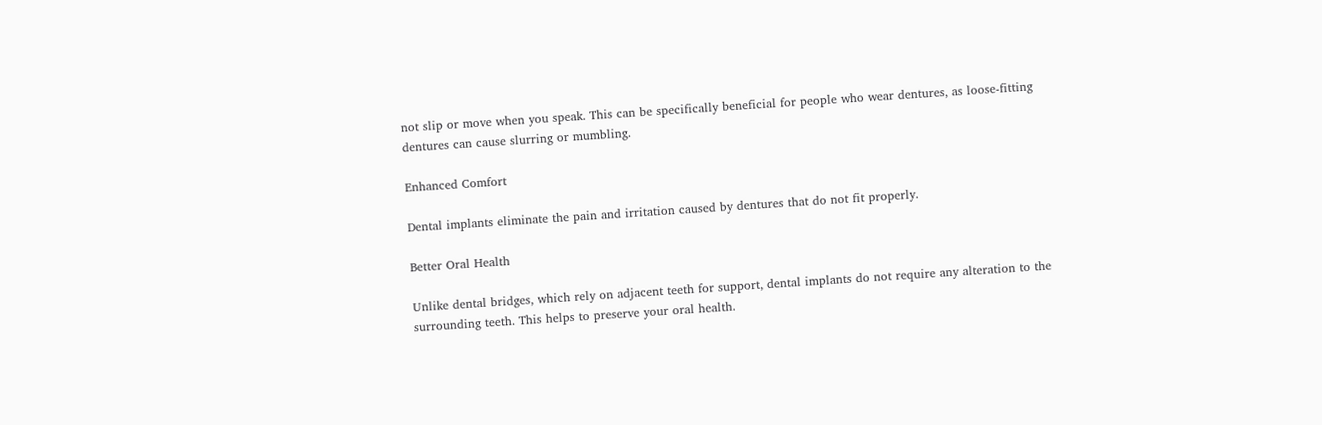not slip or move when you speak. This can be specifically beneficial for people who wear dentures, as loose-fitting dentures can cause slurring or mumbling.

Enhanced Comfort

Dental implants eliminate the pain and irritation caused by dentures that do not fit properly.

Better Oral Health

Unlike dental bridges, which rely on adjacent teeth for support, dental implants do not require any alteration to the surrounding teeth. This helps to preserve your oral health.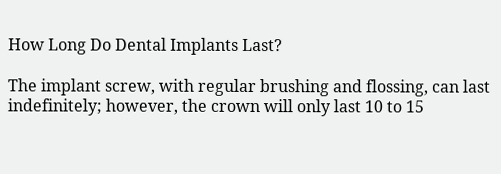How Long Do Dental Implants Last?

The implant screw, with regular brushing and flossing, can last indefinitely; however, the crown will only last 10 to 15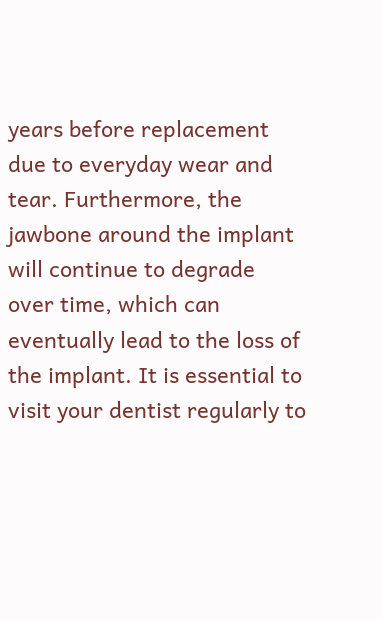years before replacement due to everyday wear and tear. Furthermore, the jawbone around the implant will continue to degrade over time, which can eventually lead to the loss of the implant. It is essential to visit your dentist regularly to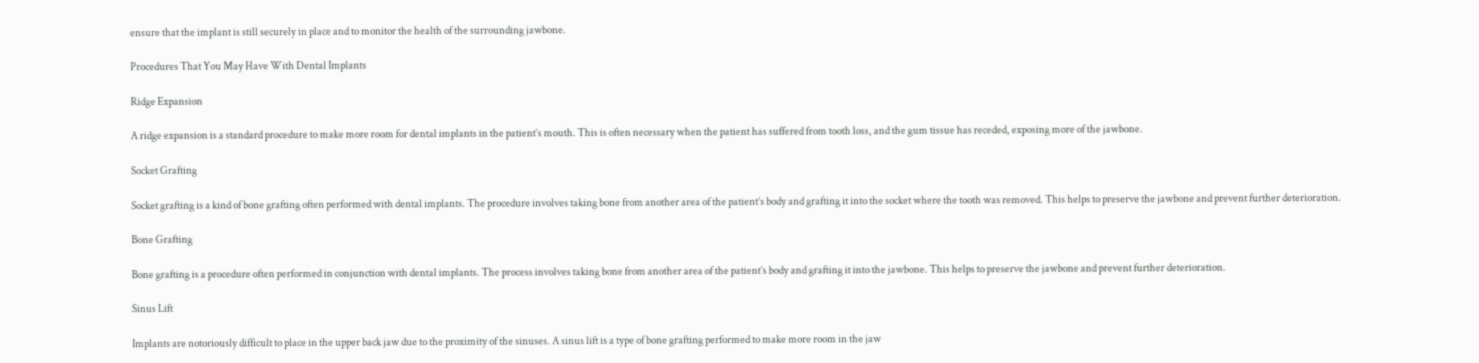ensure that the implant is still securely in place and to monitor the health of the surrounding jawbone.

Procedures That You May Have With Dental Implants

Ridge Expansion

A ridge expansion is a standard procedure to make more room for dental implants in the patient’s mouth. This is often necessary when the patient has suffered from tooth loss, and the gum tissue has receded, exposing more of the jawbone.

Socket Grafting

Socket grafting is a kind of bone grafting often performed with dental implants. The procedure involves taking bone from another area of the patient’s body and grafting it into the socket where the tooth was removed. This helps to preserve the jawbone and prevent further deterioration.

Bone Grafting

Bone grafting is a procedure often performed in conjunction with dental implants. The process involves taking bone from another area of the patient’s body and grafting it into the jawbone. This helps to preserve the jawbone and prevent further deterioration.

Sinus Lift

Implants are notoriously difficult to place in the upper back jaw due to the proximity of the sinuses. A sinus lift is a type of bone grafting performed to make more room in the jaw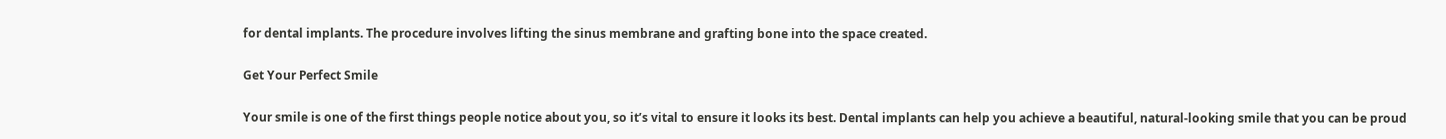for dental implants. The procedure involves lifting the sinus membrane and grafting bone into the space created.

Get Your Perfect Smile

Your smile is one of the first things people notice about you, so it’s vital to ensure it looks its best. Dental implants can help you achieve a beautiful, natural-looking smile that you can be proud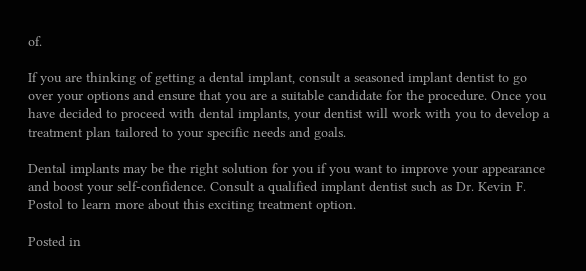of.

If you are thinking of getting a dental implant, consult a seasoned implant dentist to go over your options and ensure that you are a suitable candidate for the procedure. Once you have decided to proceed with dental implants, your dentist will work with you to develop a treatment plan tailored to your specific needs and goals.

Dental implants may be the right solution for you if you want to improve your appearance and boost your self-confidence. Consult a qualified implant dentist such as Dr. Kevin F. Postol to learn more about this exciting treatment option.

Posted in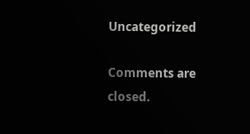Uncategorized

Comments are closed.